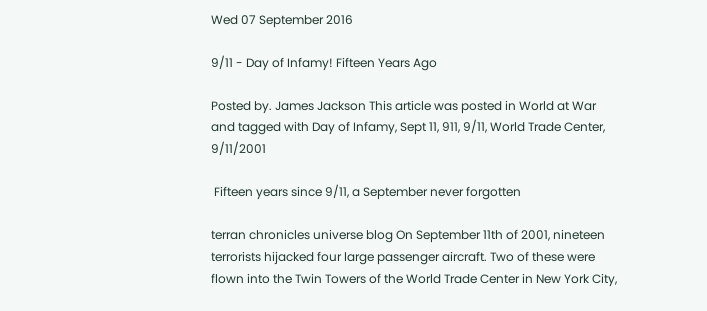Wed 07 September 2016

9/11 - Day of Infamy! Fifteen Years Ago

Posted by. James Jackson This article was posted in World at War and tagged with Day of Infamy, Sept 11, 911, 9/11, World Trade Center, 9/11/2001

 Fifteen years since 9/11, a September never forgotten

terran chronicles universe blog On September 11th of 2001, nineteen terrorists hijacked four large passenger aircraft. Two of these were flown into the Twin Towers of the World Trade Center in New York City,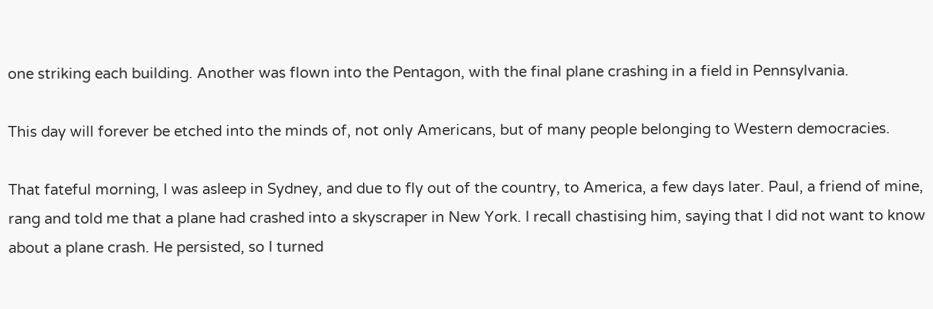one striking each building. Another was flown into the Pentagon, with the final plane crashing in a field in Pennsylvania.

This day will forever be etched into the minds of, not only Americans, but of many people belonging to Western democracies.

That fateful morning, I was asleep in Sydney, and due to fly out of the country, to America, a few days later. Paul, a friend of mine, rang and told me that a plane had crashed into a skyscraper in New York. I recall chastising him, saying that I did not want to know about a plane crash. He persisted, so I turned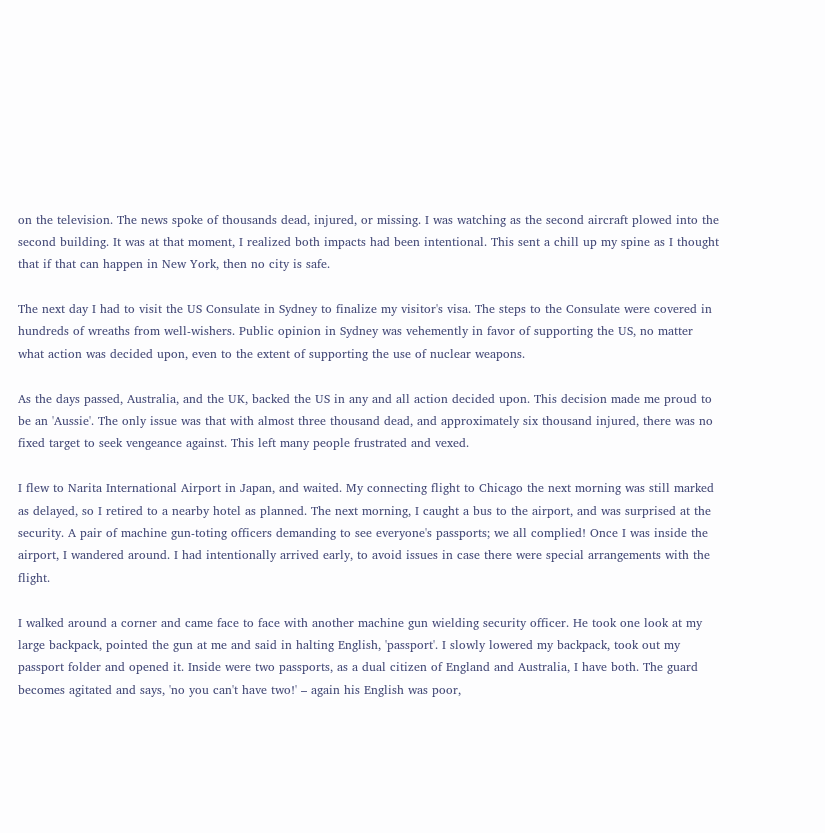on the television. The news spoke of thousands dead, injured, or missing. I was watching as the second aircraft plowed into the second building. It was at that moment, I realized both impacts had been intentional. This sent a chill up my spine as I thought that if that can happen in New York, then no city is safe.

The next day I had to visit the US Consulate in Sydney to finalize my visitor's visa. The steps to the Consulate were covered in hundreds of wreaths from well-wishers. Public opinion in Sydney was vehemently in favor of supporting the US, no matter what action was decided upon, even to the extent of supporting the use of nuclear weapons.

As the days passed, Australia, and the UK, backed the US in any and all action decided upon. This decision made me proud to be an 'Aussie'. The only issue was that with almost three thousand dead, and approximately six thousand injured, there was no fixed target to seek vengeance against. This left many people frustrated and vexed.

I flew to Narita International Airport in Japan, and waited. My connecting flight to Chicago the next morning was still marked as delayed, so I retired to a nearby hotel as planned. The next morning, I caught a bus to the airport, and was surprised at the security. A pair of machine gun-toting officers demanding to see everyone's passports; we all complied! Once I was inside the airport, I wandered around. I had intentionally arrived early, to avoid issues in case there were special arrangements with the flight.

I walked around a corner and came face to face with another machine gun wielding security officer. He took one look at my large backpack, pointed the gun at me and said in halting English, 'passport'. I slowly lowered my backpack, took out my passport folder and opened it. Inside were two passports, as a dual citizen of England and Australia, I have both. The guard becomes agitated and says, 'no you can't have two!' – again his English was poor,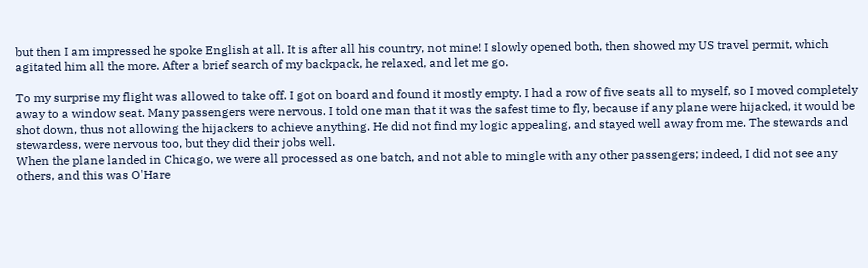but then I am impressed he spoke English at all. It is after all his country, not mine! I slowly opened both, then showed my US travel permit, which agitated him all the more. After a brief search of my backpack, he relaxed, and let me go.

To my surprise my flight was allowed to take off. I got on board and found it mostly empty. I had a row of five seats all to myself, so I moved completely away to a window seat. Many passengers were nervous. I told one man that it was the safest time to fly, because if any plane were hijacked, it would be shot down, thus not allowing the hijackers to achieve anything. He did not find my logic appealing, and stayed well away from me. The stewards and stewardess, were nervous too, but they did their jobs well.
When the plane landed in Chicago, we were all processed as one batch, and not able to mingle with any other passengers; indeed, I did not see any others, and this was O'Hare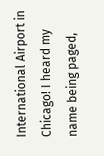International Airport in Chicago! I heard my name being paged,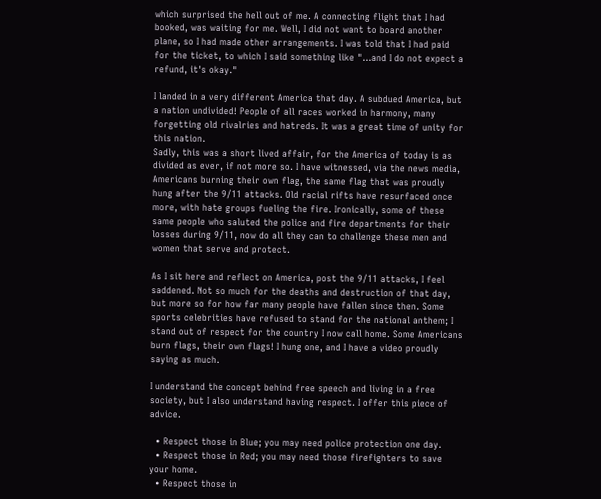which surprised the hell out of me. A connecting flight that I had booked, was waiting for me. Well, I did not want to board another plane, so I had made other arrangements. I was told that I had paid for the ticket, to which I said something like "...and I do not expect a refund, it's okay."

I landed in a very different America that day. A subdued America, but a nation undivided! People of all races worked in harmony, many forgetting old rivalries and hatreds. It was a great time of unity for this nation.
Sadly, this was a short lived affair, for the America of today is as divided as ever, if not more so. I have witnessed, via the news media, Americans burning their own flag, the same flag that was proudly hung after the 9/11 attacks. Old racial rifts have resurfaced once more, with hate groups fueling the fire. Ironically, some of these same people who saluted the police and fire departments for their losses during 9/11, now do all they can to challenge these men and women that serve and protect.

As I sit here and reflect on America, post the 9/11 attacks, I feel saddened. Not so much for the deaths and destruction of that day, but more so for how far many people have fallen since then. Some sports celebrities have refused to stand for the national anthem; I stand out of respect for the country I now call home. Some Americans burn flags, their own flags! I hung one, and I have a video proudly saying as much.

I understand the concept behind free speech and living in a free society, but I also understand having respect. I offer this piece of advice.

  • Respect those in Blue; you may need police protection one day.
  • Respect those in Red; you may need those firefighters to save your home.
  • Respect those in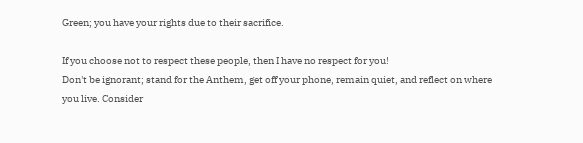Green; you have your rights due to their sacrifice.

If you choose not to respect these people, then I have no respect for you!
Don't be ignorant; stand for the Anthem, get off your phone, remain quiet, and reflect on where you live. Consider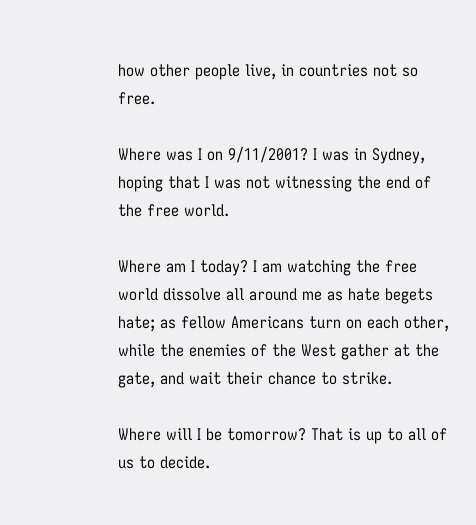how other people live, in countries not so free.

Where was I on 9/11/2001? I was in Sydney, hoping that I was not witnessing the end of the free world.

Where am I today? I am watching the free world dissolve all around me as hate begets hate; as fellow Americans turn on each other, while the enemies of the West gather at the gate, and wait their chance to strike.

Where will I be tomorrow? That is up to all of us to decide.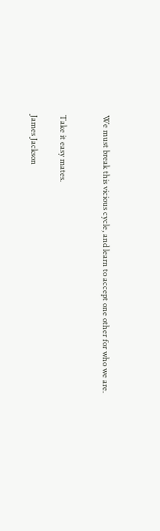We must break this vicious cycle, and learn to accept one other for who we are.


Take it easy mates.

James Jackson